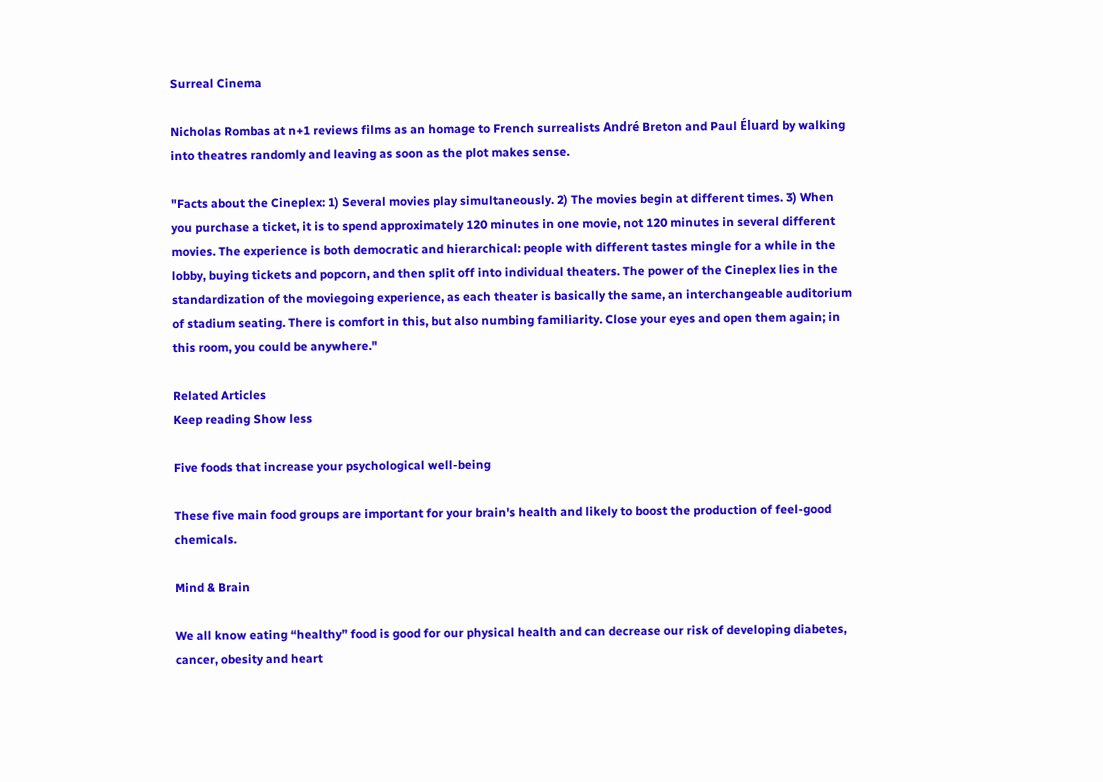Surreal Cinema

Nicholas Rombas at n+1 reviews films as an homage to French surrealists André Breton and Paul Éluard by walking into theatres randomly and leaving as soon as the plot makes sense.

"Facts about the Cineplex: 1) Several movies play simultaneously. 2) The movies begin at different times. 3) When you purchase a ticket, it is to spend approximately 120 minutes in one movie, not 120 minutes in several different movies. The experience is both democratic and hierarchical: people with different tastes mingle for a while in the lobby, buying tickets and popcorn, and then split off into individual theaters. The power of the Cineplex lies in the standardization of the moviegoing experience, as each theater is basically the same, an interchangeable auditorium of stadium seating. There is comfort in this, but also numbing familiarity. Close your eyes and open them again; in this room, you could be anywhere."

Related Articles
Keep reading Show less

Five foods that increase your psychological well-being

These five main food groups are important for your brain's health and likely to boost the production of feel-good chemicals.

Mind & Brain

We all know eating “healthy” food is good for our physical health and can decrease our risk of developing diabetes, cancer, obesity and heart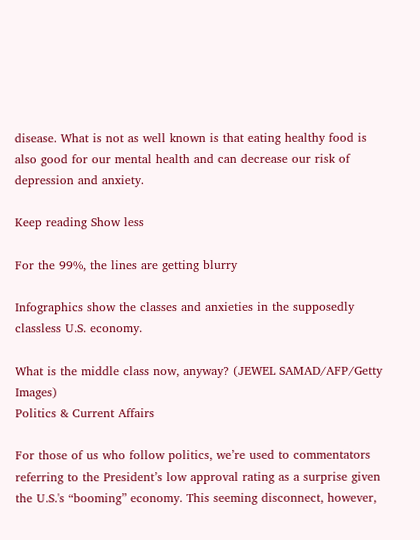disease. What is not as well known is that eating healthy food is also good for our mental health and can decrease our risk of depression and anxiety.

Keep reading Show less

For the 99%, the lines are getting blurry

Infographics show the classes and anxieties in the supposedly classless U.S. economy.

What is the middle class now, anyway? (JEWEL SAMAD/AFP/Getty Images)
Politics & Current Affairs

For those of us who follow politics, we’re used to commentators referring to the President’s low approval rating as a surprise given the U.S.'s “booming” economy. This seeming disconnect, however,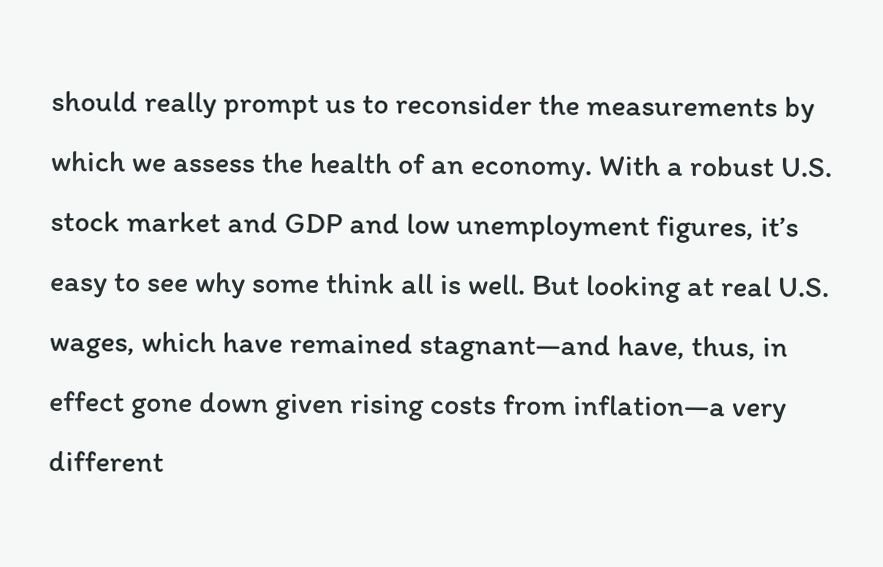should really prompt us to reconsider the measurements by which we assess the health of an economy. With a robust U.S. stock market and GDP and low unemployment figures, it’s easy to see why some think all is well. But looking at real U.S. wages, which have remained stagnant—and have, thus, in effect gone down given rising costs from inflation—a very different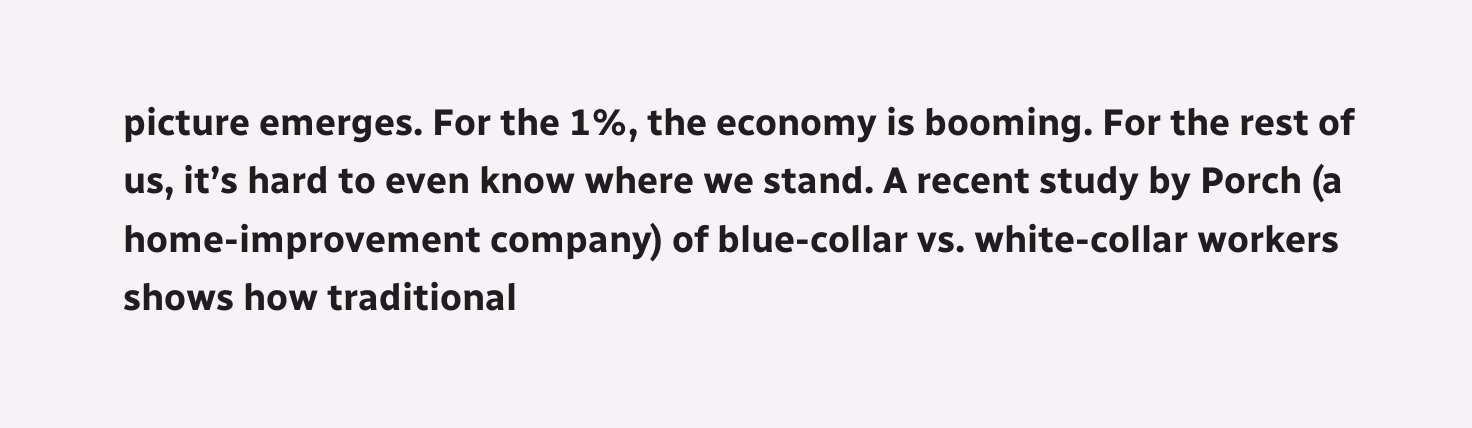picture emerges. For the 1%, the economy is booming. For the rest of us, it’s hard to even know where we stand. A recent study by Porch (a home-improvement company) of blue-collar vs. white-collar workers shows how traditional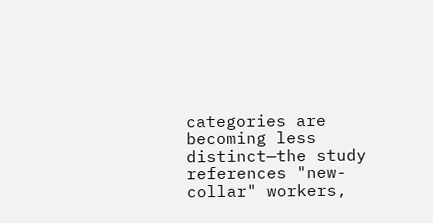categories are becoming less distinct—the study references "new-collar" workers,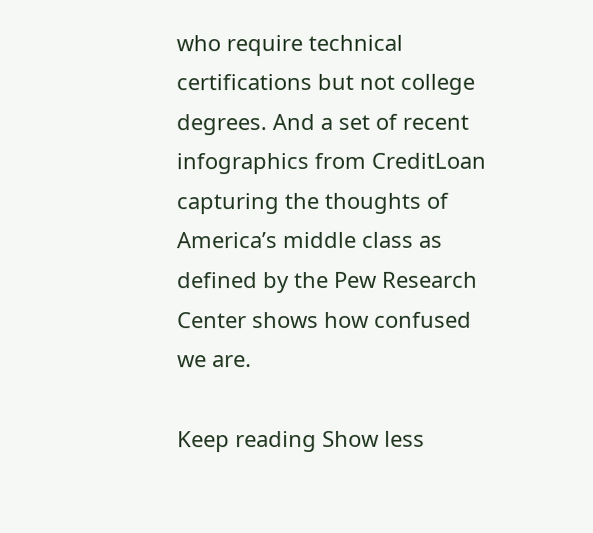who require technical certifications but not college degrees. And a set of recent infographics from CreditLoan capturing the thoughts of America’s middle class as defined by the Pew Research Center shows how confused we are.

Keep reading Show less